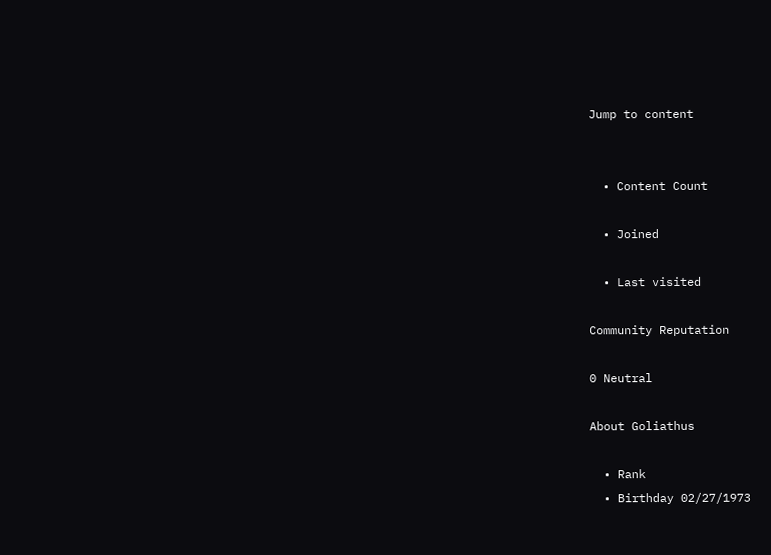Jump to content


  • Content Count

  • Joined

  • Last visited

Community Reputation

0 Neutral

About Goliathus

  • Rank
  • Birthday 02/27/1973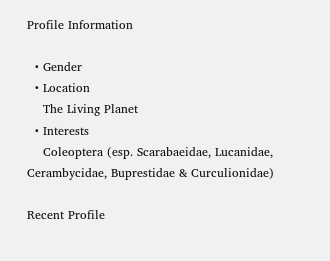Profile Information

  • Gender
  • Location
    The Living Planet
  • Interests
    Coleoptera (esp. Scarabaeidae, Lucanidae, Cerambycidae, Buprestidae & Curculionidae)

Recent Profile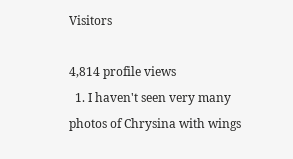Visitors

4,814 profile views
  1. I haven't seen very many photos of Chrysina with wings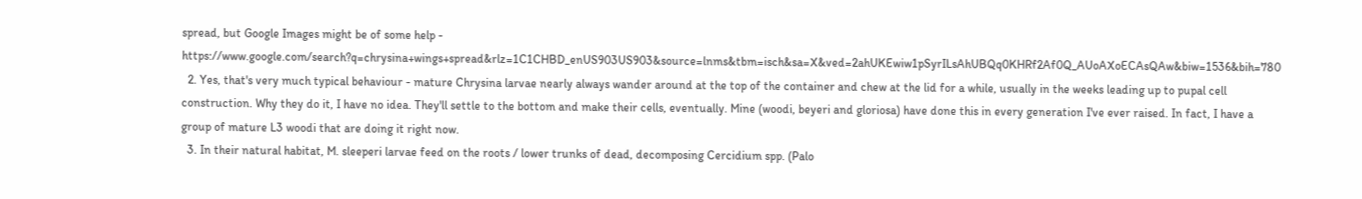spread, but Google Images might be of some help - https://www.google.com/search?q=chrysina+wings+spread&rlz=1C1CHBD_enUS903US903&source=lnms&tbm=isch&sa=X&ved=2ahUKEwiw1pSyrILsAhUBQq0KHRf2Af0Q_AUoAXoECAsQAw&biw=1536&bih=780
  2. Yes, that's very much typical behaviour - mature Chrysina larvae nearly always wander around at the top of the container and chew at the lid for a while, usually in the weeks leading up to pupal cell construction. Why they do it, I have no idea. They'll settle to the bottom and make their cells, eventually. Mine (woodi, beyeri and gloriosa) have done this in every generation I've ever raised. In fact, I have a group of mature L3 woodi that are doing it right now.
  3. In their natural habitat, M. sleeperi larvae feed on the roots / lower trunks of dead, decomposing Cercidium spp. (Palo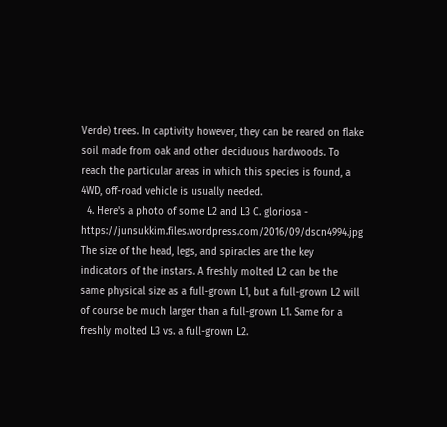Verde) trees. In captivity however, they can be reared on flake soil made from oak and other deciduous hardwoods. To reach the particular areas in which this species is found, a 4WD, off-road vehicle is usually needed.
  4. Here's a photo of some L2 and L3 C. gloriosa - https://junsukkim.files.wordpress.com/2016/09/dscn4994.jpg The size of the head, legs, and spiracles are the key indicators of the instars. A freshly molted L2 can be the same physical size as a full-grown L1, but a full-grown L2 will of course be much larger than a full-grown L1. Same for a freshly molted L3 vs. a full-grown L2.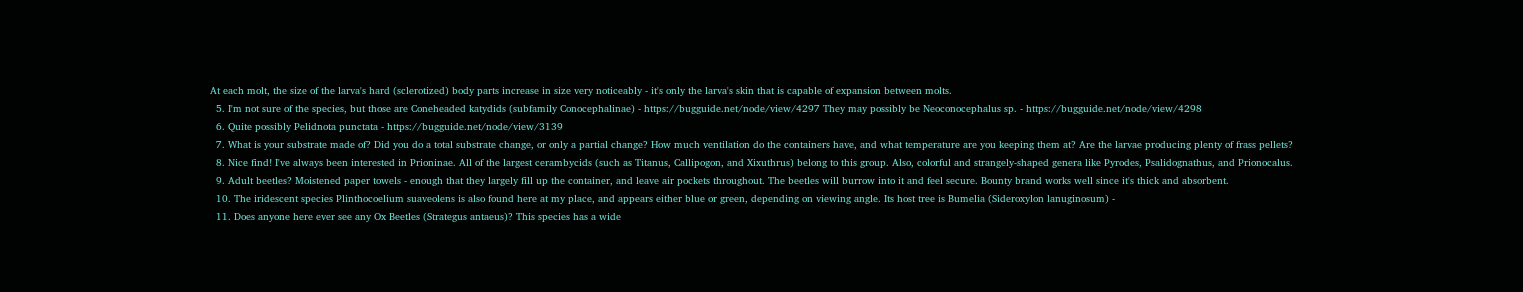At each molt, the size of the larva's hard (sclerotized) body parts increase in size very noticeably - it's only the larva's skin that is capable of expansion between molts.
  5. I'm not sure of the species, but those are Coneheaded katydids (subfamily Conocephalinae) - https://bugguide.net/node/view/4297 They may possibly be Neoconocephalus sp. - https://bugguide.net/node/view/4298
  6. Quite possibly Pelidnota punctata - https://bugguide.net/node/view/3139
  7. What is your substrate made of? Did you do a total substrate change, or only a partial change? How much ventilation do the containers have, and what temperature are you keeping them at? Are the larvae producing plenty of frass pellets?
  8. Nice find! I've always been interested in Prioninae. All of the largest cerambycids (such as Titanus, Callipogon, and Xixuthrus) belong to this group. Also, colorful and strangely-shaped genera like Pyrodes, Psalidognathus, and Prionocalus.
  9. Adult beetles? Moistened paper towels - enough that they largely fill up the container, and leave air pockets throughout. The beetles will burrow into it and feel secure. Bounty brand works well since it's thick and absorbent.
  10. The iridescent species Plinthocoelium suaveolens is also found here at my place, and appears either blue or green, depending on viewing angle. Its host tree is Bumelia (Sideroxylon lanuginosum) -
  11. Does anyone here ever see any Ox Beetles (Strategus antaeus)? This species has a wide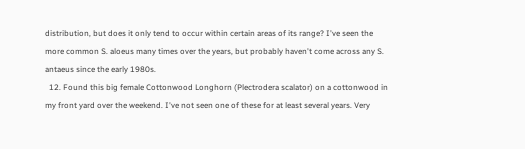distribution, but does it only tend to occur within certain areas of its range? I've seen the more common S. aloeus many times over the years, but probably haven't come across any S. antaeus since the early 1980s.
  12. Found this big female Cottonwood Longhorn (Plectrodera scalator) on a cottonwood in my front yard over the weekend. I've not seen one of these for at least several years. Very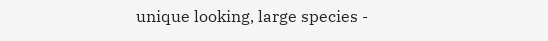unique looking, large species -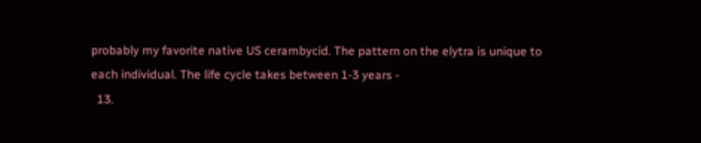probably my favorite native US cerambycid. The pattern on the elytra is unique to each individual. The life cycle takes between 1-3 years -
  13.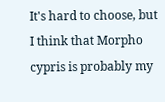It's hard to choose, but I think that Morpho cypris is probably my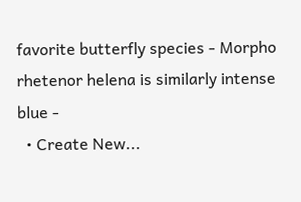favorite butterfly species - Morpho rhetenor helena is similarly intense blue -
  • Create New...